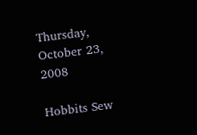Thursday, October 23, 2008

Hobbits Sew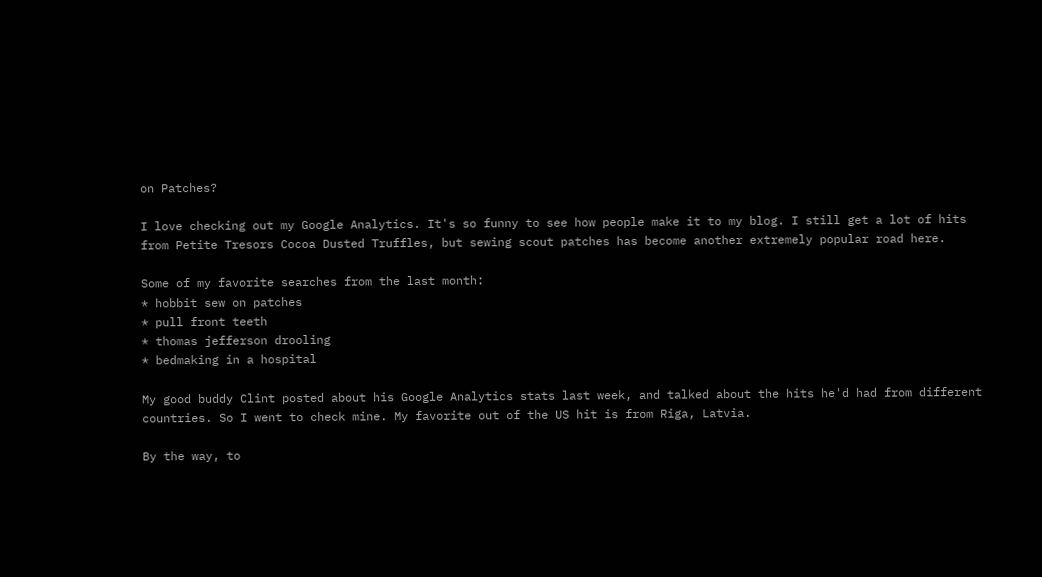on Patches?

I love checking out my Google Analytics. It's so funny to see how people make it to my blog. I still get a lot of hits from Petite Tresors Cocoa Dusted Truffles, but sewing scout patches has become another extremely popular road here.

Some of my favorite searches from the last month:
* hobbit sew on patches
* pull front teeth
* thomas jefferson drooling
* bedmaking in a hospital

My good buddy Clint posted about his Google Analytics stats last week, and talked about the hits he'd had from different countries. So I went to check mine. My favorite out of the US hit is from Riga, Latvia.

By the way, to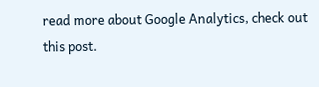read more about Google Analytics, check out this post.